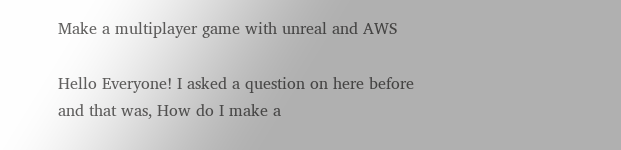Make a multiplayer game with unreal and AWS

Hello Everyone! I asked a question on here before and that was, How do I make a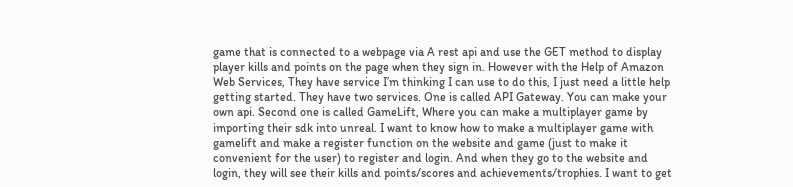game that is connected to a webpage via A rest api and use the GET method to display player kills and points on the page when they sign in. However with the Help of Amazon Web Services, They have service I’m thinking I can use to do this, I just need a little help getting started. They have two services. One is called API Gateway. You can make your own api. Second one is called GameLift, Where you can make a multiplayer game by importing their sdk into unreal. I want to know how to make a multiplayer game with gamelift and make a register function on the website and game (just to make it convenient for the user) to register and login. And when they go to the website and login, they will see their kills and points/scores and achievements/trophies. I want to get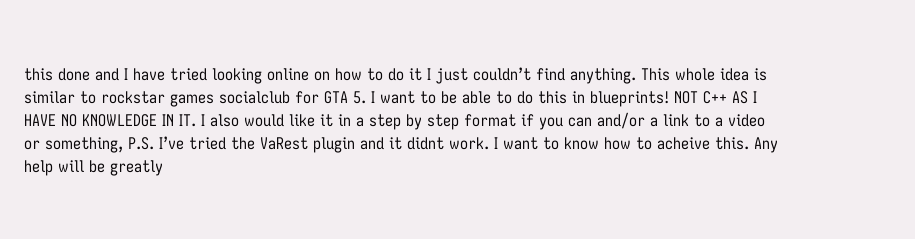this done and I have tried looking online on how to do it I just couldn’t find anything. This whole idea is similar to rockstar games socialclub for GTA 5. I want to be able to do this in blueprints! NOT C++ AS I HAVE NO KNOWLEDGE IN IT. I also would like it in a step by step format if you can and/or a link to a video or something, P.S. I’ve tried the VaRest plugin and it didnt work. I want to know how to acheive this. Any help will be greatly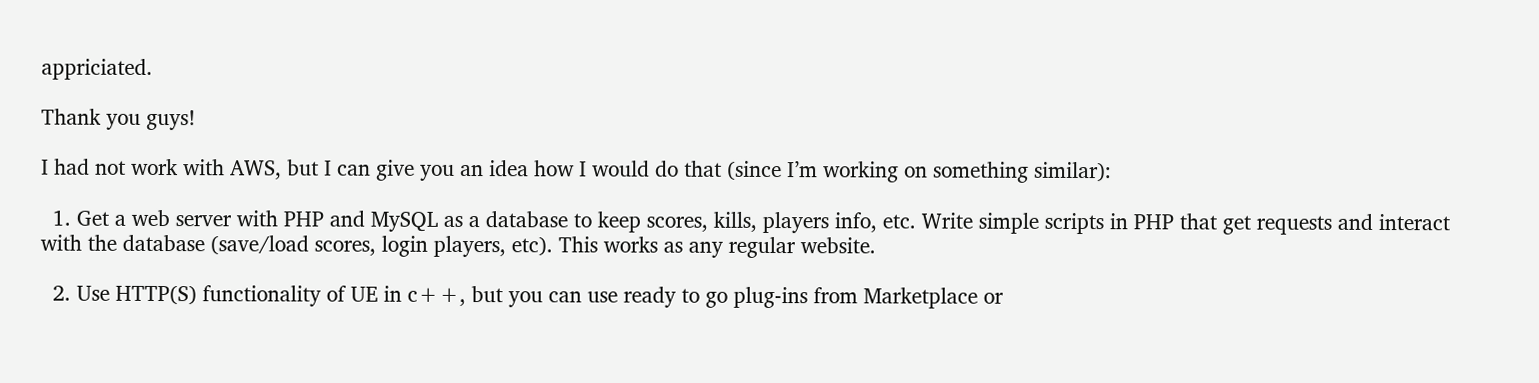appriciated.

Thank you guys!

I had not work with AWS, but I can give you an idea how I would do that (since I’m working on something similar):

  1. Get a web server with PHP and MySQL as a database to keep scores, kills, players info, etc. Write simple scripts in PHP that get requests and interact with the database (save/load scores, login players, etc). This works as any regular website.

  2. Use HTTP(S) functionality of UE in c++, but you can use ready to go plug-ins from Marketplace or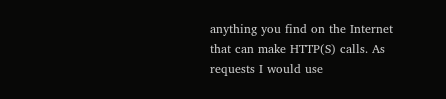anything you find on the Internet that can make HTTP(S) calls. As requests I would use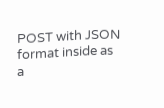POST with JSON format inside as a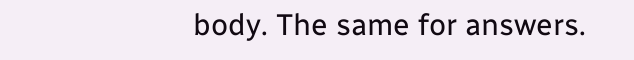body. The same for answers.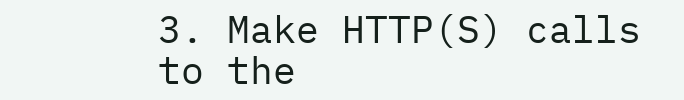3. Make HTTP(S) calls to the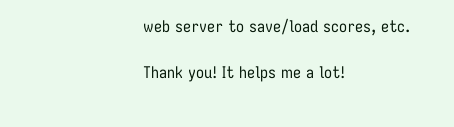web server to save/load scores, etc.

Thank you! It helps me a lot!